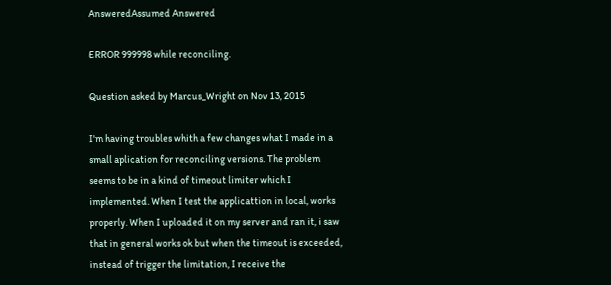AnsweredAssumed Answered

ERROR 999998 while reconciling.

Question asked by Marcus_Wright on Nov 13, 2015

I'm having troubles whith a few changes what I made in a small aplication for reconciling versions. The problem seems to be in a kind of timeout limiter which I implemented. When I test the applicattion in local, works properly. When I uploaded it on my server and ran it, i saw that in general works ok but when the timeout is exceeded, instead of trigger the limitation, I receive the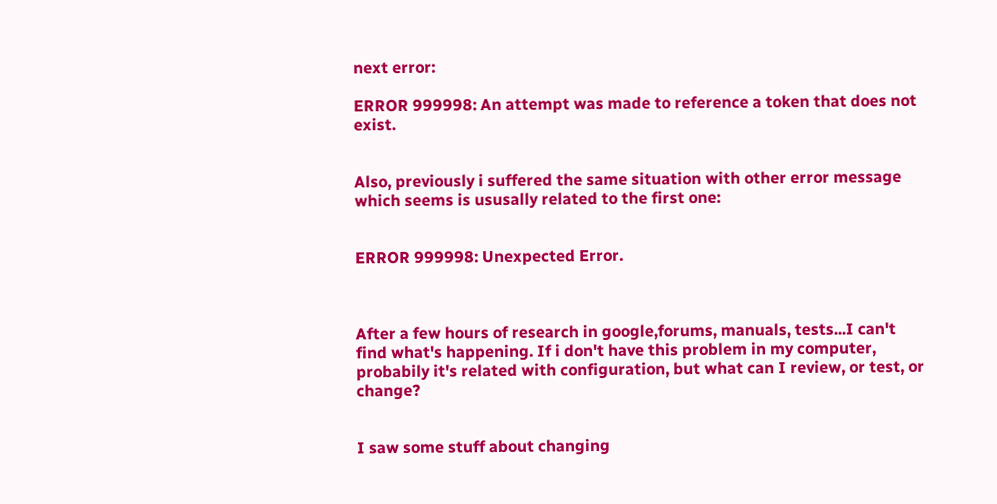next error:

ERROR 999998: An attempt was made to reference a token that does not exist.


Also, previously i suffered the same situation with other error message which seems is ususally related to the first one:


ERROR 999998: Unexpected Error.



After a few hours of research in google,forums, manuals, tests...I can't find what's happening. If i don't have this problem in my computer, probabily it's related with configuration, but what can I review, or test, or change?


I saw some stuff about changing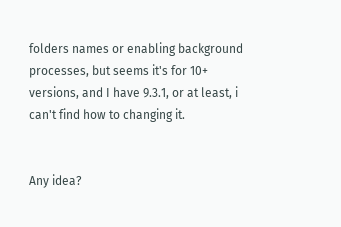folders names or enabling background processes, but seems it's for 10+ versions, and I have 9.3.1, or at least, i can't find how to changing it.


Any idea?